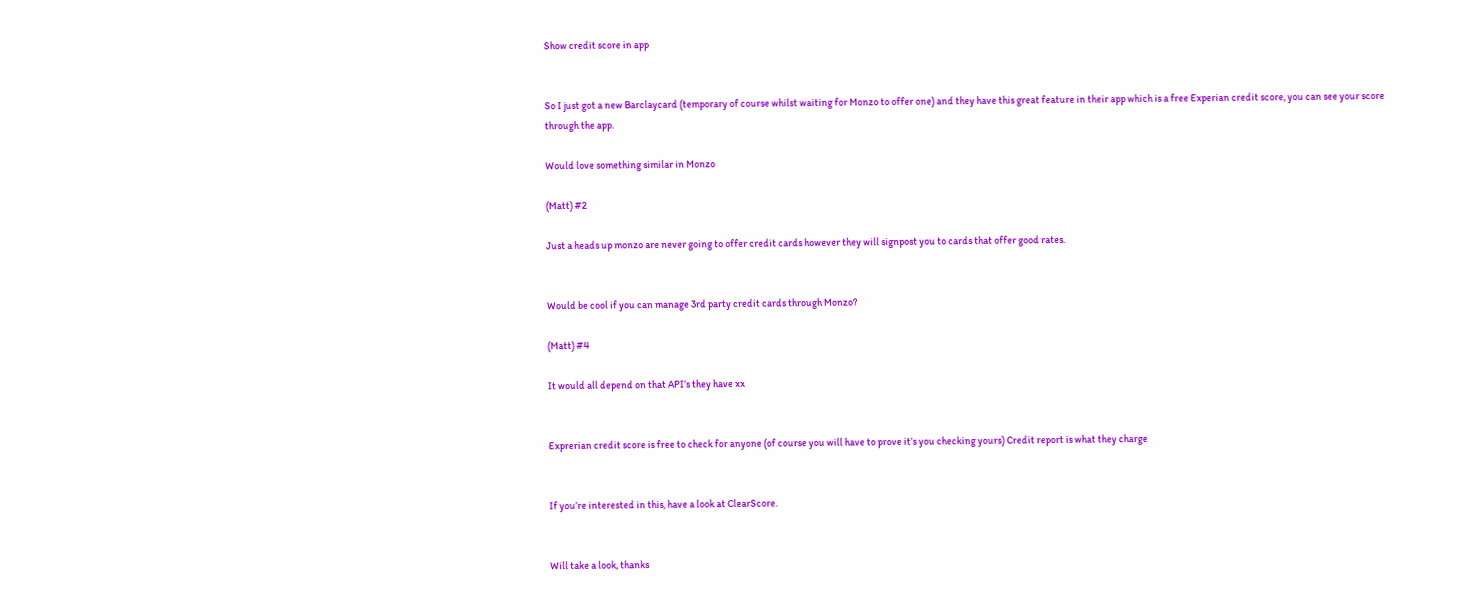Show credit score in app


So I just got a new Barclaycard (temporary of course whilst waiting for Monzo to offer one) and they have this great feature in their app which is a free Experian credit score, you can see your score through the app.

Would love something similar in Monzo

(Matt) #2

Just a heads up monzo are never going to offer credit cards however they will signpost you to cards that offer good rates.


Would be cool if you can manage 3rd party credit cards through Monzo?

(Matt) #4

It would all depend on that API’s they have xx


Exprerian credit score is free to check for anyone (of course you will have to prove it’s you checking yours) Credit report is what they charge


If you’re interested in this, have a look at ClearScore.


Will take a look, thanks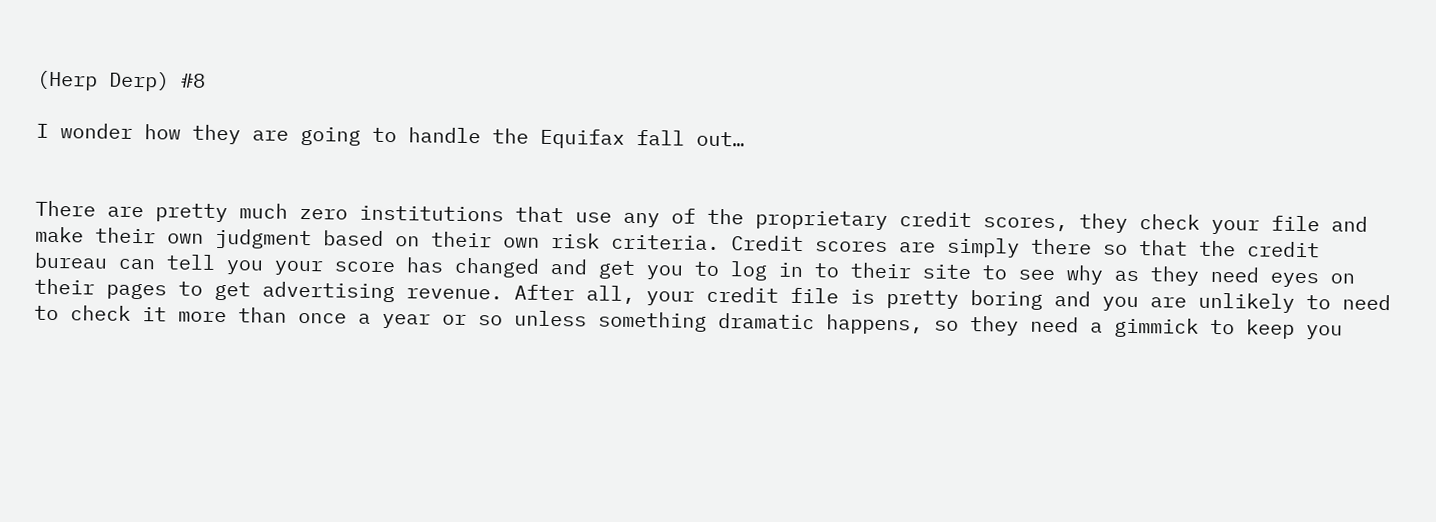(Herp Derp) #8

I wonder how they are going to handle the Equifax fall out…


There are pretty much zero institutions that use any of the proprietary credit scores, they check your file and make their own judgment based on their own risk criteria. Credit scores are simply there so that the credit bureau can tell you your score has changed and get you to log in to their site to see why as they need eyes on their pages to get advertising revenue. After all, your credit file is pretty boring and you are unlikely to need to check it more than once a year or so unless something dramatic happens, so they need a gimmick to keep you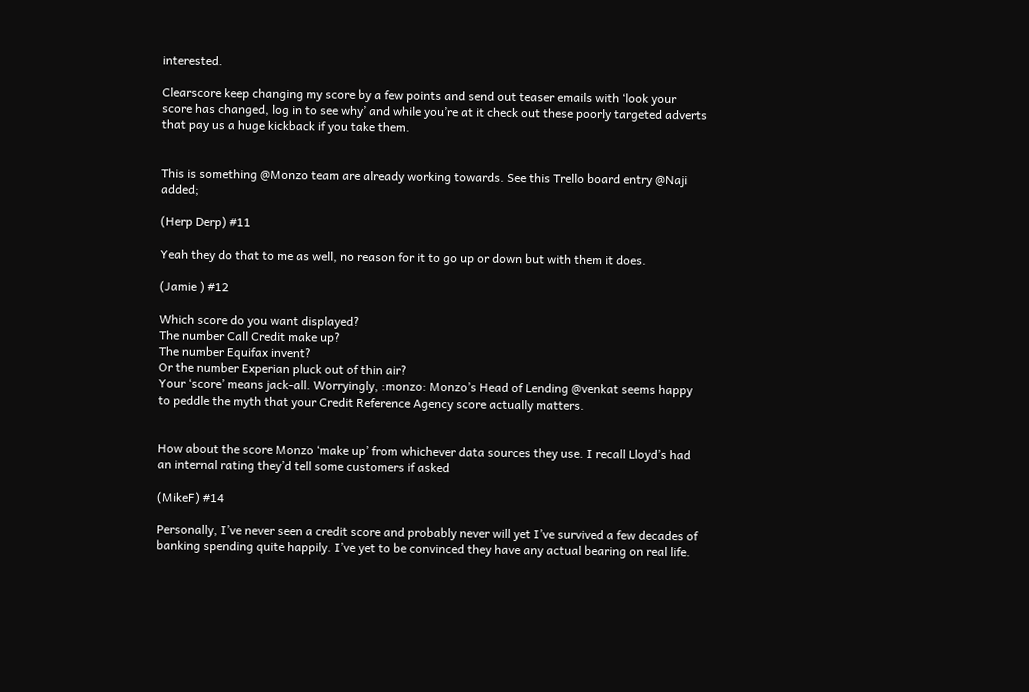interested.

Clearscore keep changing my score by a few points and send out teaser emails with ‘look your score has changed, log in to see why’ and while you’re at it check out these poorly targeted adverts that pay us a huge kickback if you take them.


This is something @Monzo team are already working towards. See this Trello board entry @Naji added;

(Herp Derp) #11

Yeah they do that to me as well, no reason for it to go up or down but with them it does.

(Jamie ) #12

Which score do you want displayed?
The number Call Credit make up?
The number Equifax invent?
Or the number Experian pluck out of thin air?
Your ‘score’ means jack-all. Worryingly, :monzo: Monzo’s Head of Lending @venkat seems happy to peddle the myth that your Credit Reference Agency score actually matters.


How about the score Monzo ‘make up’ from whichever data sources they use. I recall Lloyd’s had an internal rating they’d tell some customers if asked

(MikeF) #14

Personally, I’ve never seen a credit score and probably never will yet I’ve survived a few decades of banking spending quite happily. I’ve yet to be convinced they have any actual bearing on real life.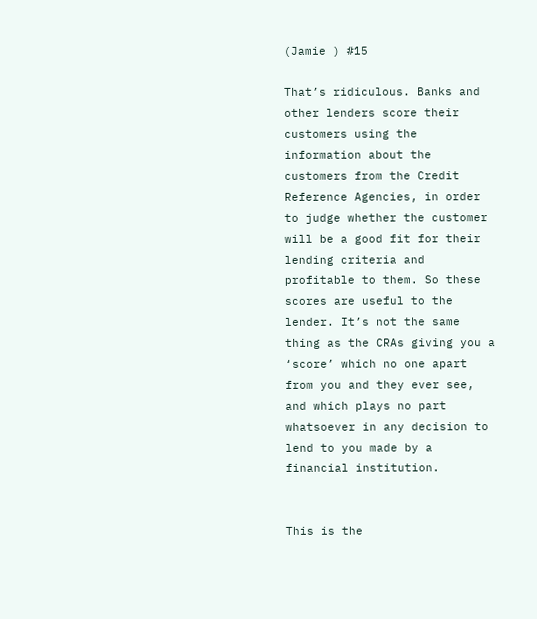(Jamie ) #15

That’s ridiculous. Banks and other lenders score their customers using the information about the customers from the Credit Reference Agencies, in order to judge whether the customer will be a good fit for their lending criteria and profitable to them. So these scores are useful to the lender. It’s not the same thing as the CRAs giving you a ‘score’ which no one apart from you and they ever see, and which plays no part whatsoever in any decision to lend to you made by a financial institution.


This is the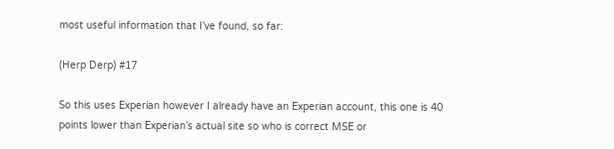most useful information that I’ve found, so far:

(Herp Derp) #17

So this uses Experian however I already have an Experian account, this one is 40 points lower than Experian’s actual site so who is correct MSE or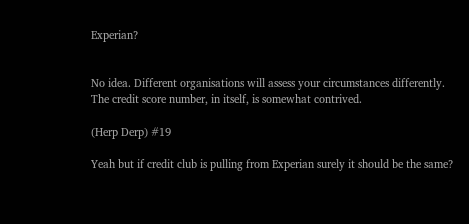Experian?


No idea. Different organisations will assess your circumstances differently. The credit score number, in itself, is somewhat contrived.

(Herp Derp) #19

Yeah but if credit club is pulling from Experian surely it should be the same?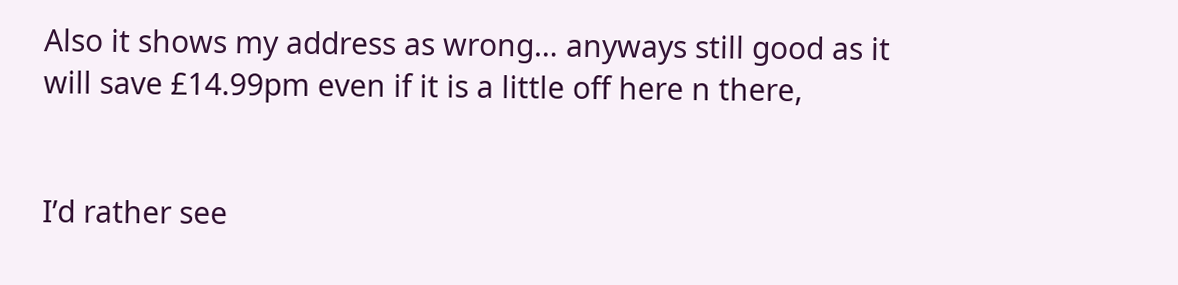Also it shows my address as wrong… anyways still good as it will save £14.99pm even if it is a little off here n there,


I’d rather see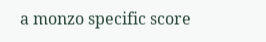a monzo specific score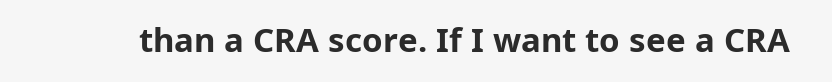than a CRA score. If I want to see a CRA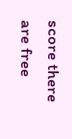score there are free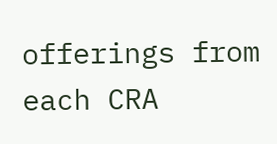offerings from each CRA